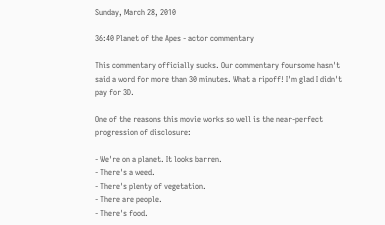Sunday, March 28, 2010

36:40 Planet of the Apes - actor commentary

This commentary officially sucks. Our commentary foursome hasn't said a word for more than 30 minutes. What a ripoff! I'm glad I didn't pay for 3D.

One of the reasons this movie works so well is the near-perfect progression of disclosure:

- We're on a planet. It looks barren.
- There's a weed.
- There's plenty of vegetation.
- There are people.
- There's food.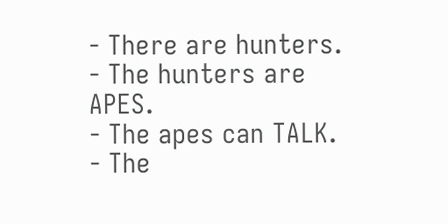- There are hunters.
- The hunters are APES.
- The apes can TALK.
- The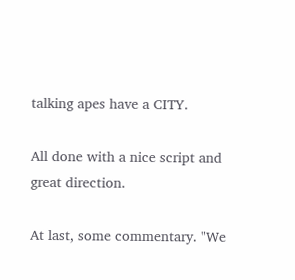talking apes have a CITY.

All done with a nice script and great direction.

At last, some commentary. "We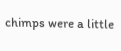chimps were a little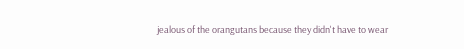jealous of the orangutans because they didn't have to wear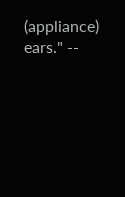(appliance) ears." --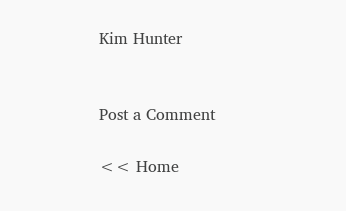Kim Hunter


Post a Comment

<< Home